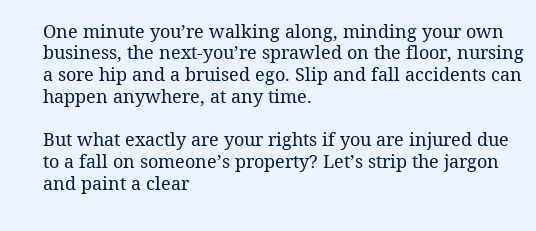One minute you’re walking along, minding your own business, the next-you’re sprawled on the floor, nursing a sore hip and a bruised ego. Slip and fall accidents can happen anywhere, at any time.

But what exactly are your rights if you are injured due to a fall on someone’s property? Let’s strip the jargon and paint a clear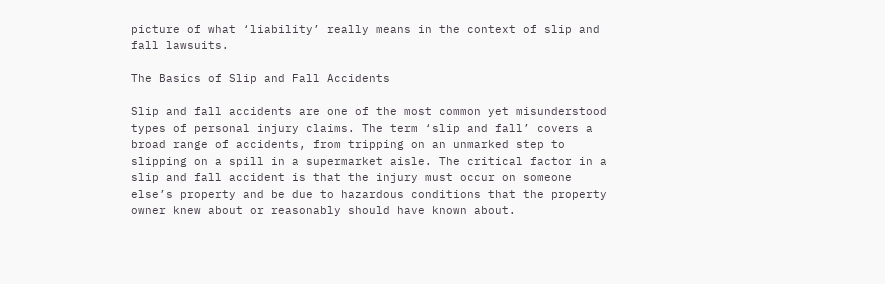picture of what ‘liability’ really means in the context of slip and fall lawsuits.

The Basics of Slip and Fall Accidents

Slip and fall accidents are one of the most common yet misunderstood types of personal injury claims. The term ‘slip and fall’ covers a broad range of accidents, from tripping on an unmarked step to slipping on a spill in a supermarket aisle. The critical factor in a slip and fall accident is that the injury must occur on someone else’s property and be due to hazardous conditions that the property owner knew about or reasonably should have known about.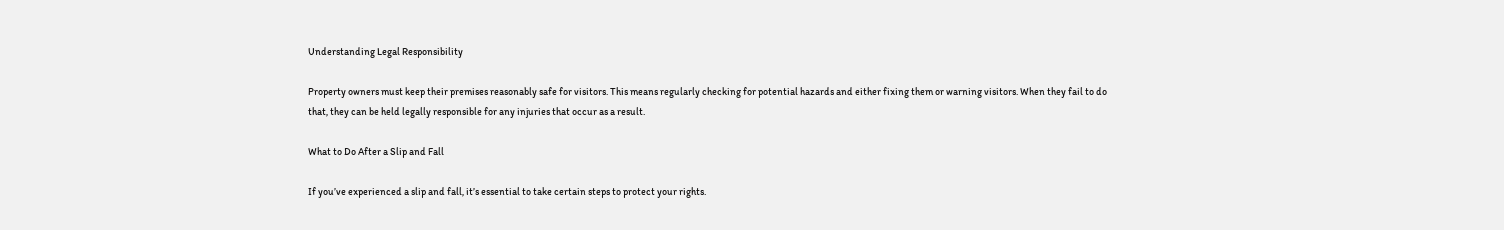Understanding Legal Responsibility

Property owners must keep their premises reasonably safe for visitors. This means regularly checking for potential hazards and either fixing them or warning visitors. When they fail to do that, they can be held legally responsible for any injuries that occur as a result.

What to Do After a Slip and Fall

If you’ve experienced a slip and fall, it’s essential to take certain steps to protect your rights.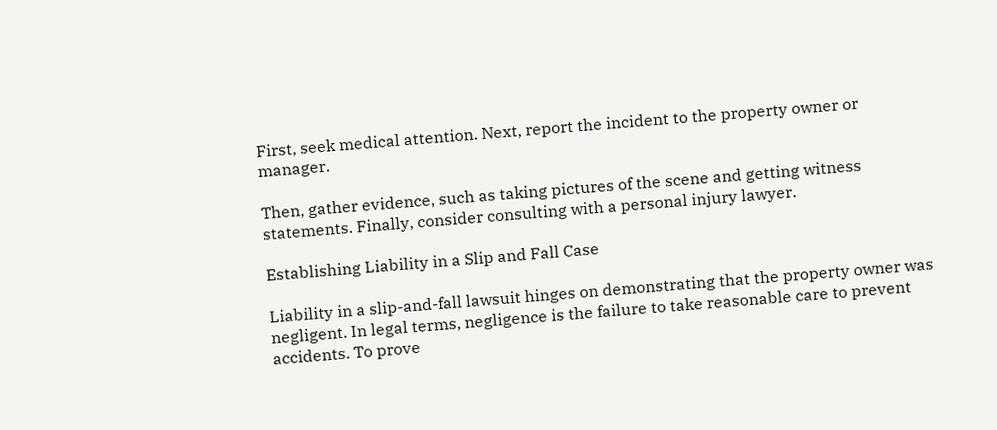First, seek medical attention. Next, report the incident to the property owner or manager.

Then, gather evidence, such as taking pictures of the scene and getting witness statements. Finally, consider consulting with a personal injury lawyer.

Establishing Liability in a Slip and Fall Case

Liability in a slip-and-fall lawsuit hinges on demonstrating that the property owner was negligent. In legal terms, negligence is the failure to take reasonable care to prevent accidents. To prove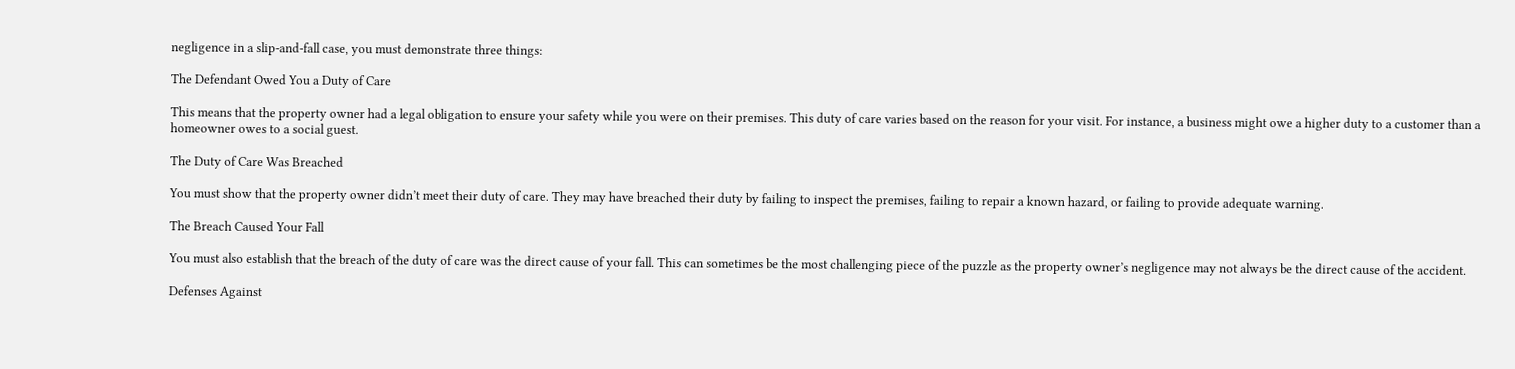negligence in a slip-and-fall case, you must demonstrate three things:

The Defendant Owed You a Duty of Care

This means that the property owner had a legal obligation to ensure your safety while you were on their premises. This duty of care varies based on the reason for your visit. For instance, a business might owe a higher duty to a customer than a homeowner owes to a social guest.

The Duty of Care Was Breached

You must show that the property owner didn’t meet their duty of care. They may have breached their duty by failing to inspect the premises, failing to repair a known hazard, or failing to provide adequate warning.

The Breach Caused Your Fall

You must also establish that the breach of the duty of care was the direct cause of your fall. This can sometimes be the most challenging piece of the puzzle as the property owner’s negligence may not always be the direct cause of the accident.

Defenses Against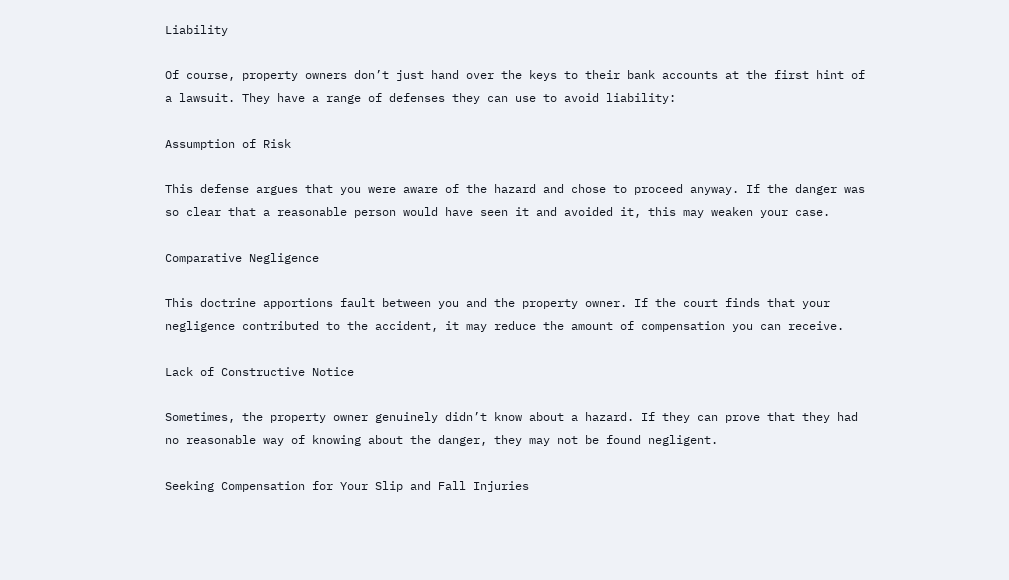Liability

Of course, property owners don’t just hand over the keys to their bank accounts at the first hint of a lawsuit. They have a range of defenses they can use to avoid liability:

Assumption of Risk

This defense argues that you were aware of the hazard and chose to proceed anyway. If the danger was so clear that a reasonable person would have seen it and avoided it, this may weaken your case.

Comparative Negligence

This doctrine apportions fault between you and the property owner. If the court finds that your negligence contributed to the accident, it may reduce the amount of compensation you can receive.

Lack of Constructive Notice

Sometimes, the property owner genuinely didn’t know about a hazard. If they can prove that they had no reasonable way of knowing about the danger, they may not be found negligent.

Seeking Compensation for Your Slip and Fall Injuries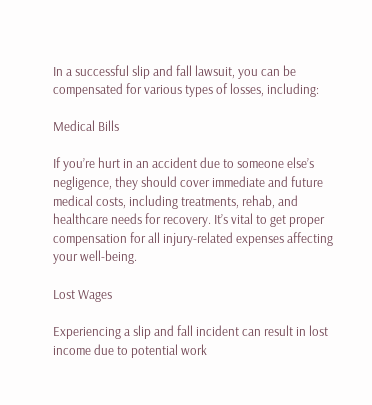In a successful slip and fall lawsuit, you can be compensated for various types of losses, including:

Medical Bills

If you’re hurt in an accident due to someone else’s negligence, they should cover immediate and future medical costs, including treatments, rehab, and healthcare needs for recovery. It’s vital to get proper compensation for all injury-related expenses affecting your well-being.

Lost Wages

Experiencing a slip and fall incident can result in lost income due to potential work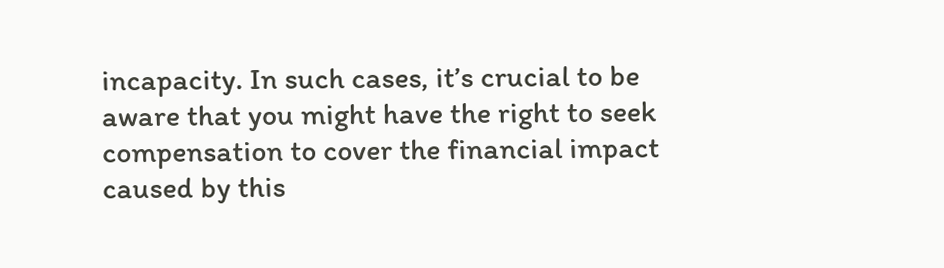incapacity. In such cases, it’s crucial to be aware that you might have the right to seek compensation to cover the financial impact caused by this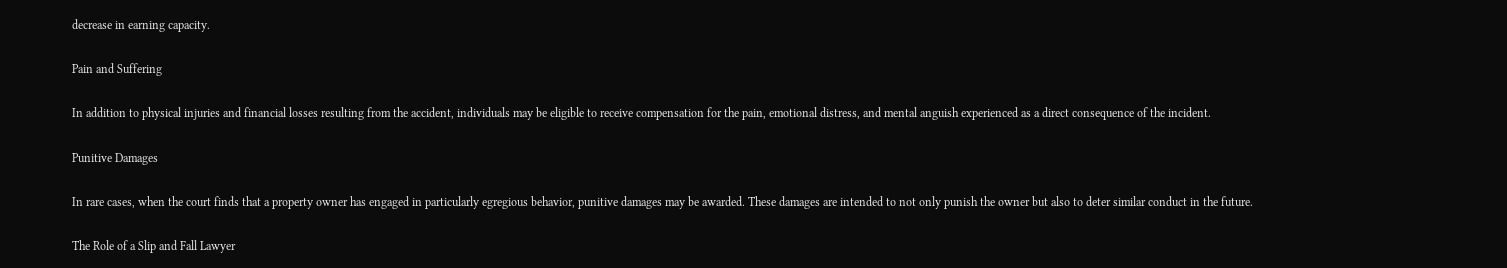decrease in earning capacity.

Pain and Suffering

In addition to physical injuries and financial losses resulting from the accident, individuals may be eligible to receive compensation for the pain, emotional distress, and mental anguish experienced as a direct consequence of the incident.

Punitive Damages

In rare cases, when the court finds that a property owner has engaged in particularly egregious behavior, punitive damages may be awarded. These damages are intended to not only punish the owner but also to deter similar conduct in the future.

The Role of a Slip and Fall Lawyer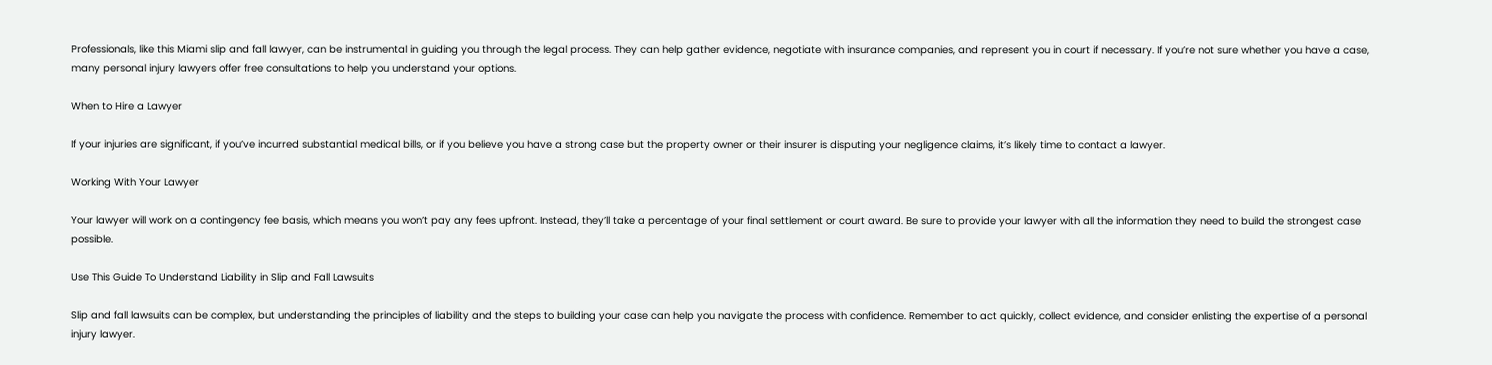Professionals, like this Miami slip and fall lawyer, can be instrumental in guiding you through the legal process. They can help gather evidence, negotiate with insurance companies, and represent you in court if necessary. If you’re not sure whether you have a case, many personal injury lawyers offer free consultations to help you understand your options.

When to Hire a Lawyer

If your injuries are significant, if you’ve incurred substantial medical bills, or if you believe you have a strong case but the property owner or their insurer is disputing your negligence claims, it’s likely time to contact a lawyer.

Working With Your Lawyer

Your lawyer will work on a contingency fee basis, which means you won’t pay any fees upfront. Instead, they’ll take a percentage of your final settlement or court award. Be sure to provide your lawyer with all the information they need to build the strongest case possible.

Use This Guide To Understand Liability in Slip and Fall Lawsuits

Slip and fall lawsuits can be complex, but understanding the principles of liability and the steps to building your case can help you navigate the process with confidence. Remember to act quickly, collect evidence, and consider enlisting the expertise of a personal injury lawyer.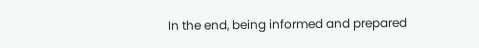In the end, being informed and prepared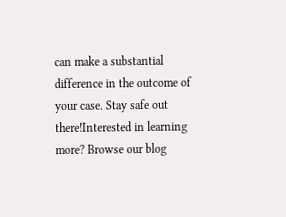can make a substantial difference in the outcome of your case. Stay safe out there!Interested in learning more? Browse our blog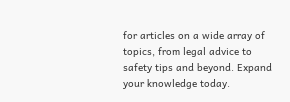for articles on a wide array of topics, from legal advice to safety tips and beyond. Expand your knowledge today.